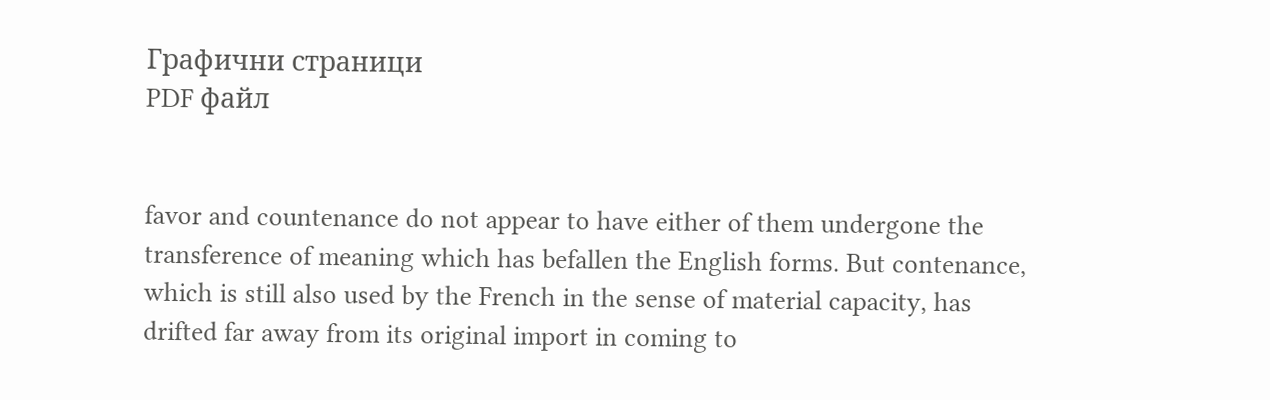Графични страници
PDF файл


favor and countenance do not appear to have either of them undergone the transference of meaning which has befallen the English forms. But contenance, which is still also used by the French in the sense of material capacity, has drifted far away from its original import in coming to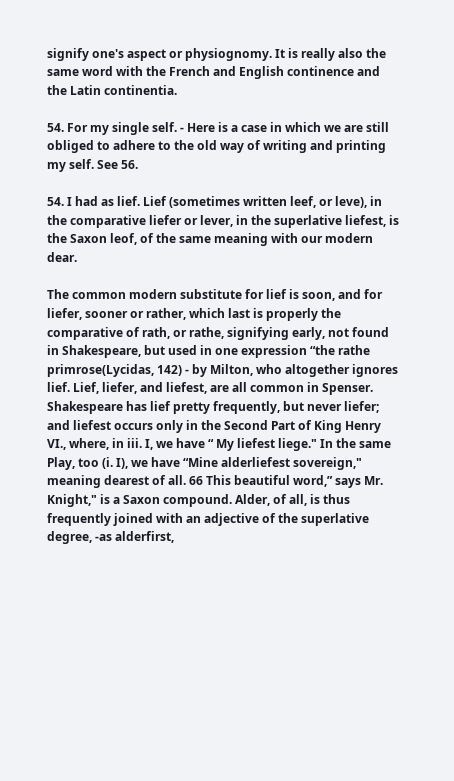signify one's aspect or physiognomy. It is really also the same word with the French and English continence and the Latin continentia.

54. For my single self. - Here is a case in which we are still obliged to adhere to the old way of writing and printing my self. See 56.

54. I had as lief. Lief (sometimes written leef, or leve), in the comparative liefer or lever, in the superlative liefest, is the Saxon leof, of the same meaning with our modern dear.

The common modern substitute for lief is soon, and for liefer, sooner or rather, which last is properly the comparative of rath, or rathe, signifying early, not found in Shakespeare, but used in one expression “the rathe primrose(Lycidas, 142) - by Milton, who altogether ignores lief. Lief, liefer, and liefest, are all common in Spenser. Shakespeare has lief pretty frequently, but never liefer; and liefest occurs only in the Second Part of King Henry VI., where, in iii. I, we have “ My liefest liege." In the same Play, too (i. I), we have “Mine alderliefest sovereign," meaning dearest of all. 66 This beautiful word,” says Mr. Knight," is a Saxon compound. Alder, of all, is thus frequently joined with an adjective of the superlative degree, -as alderfirst,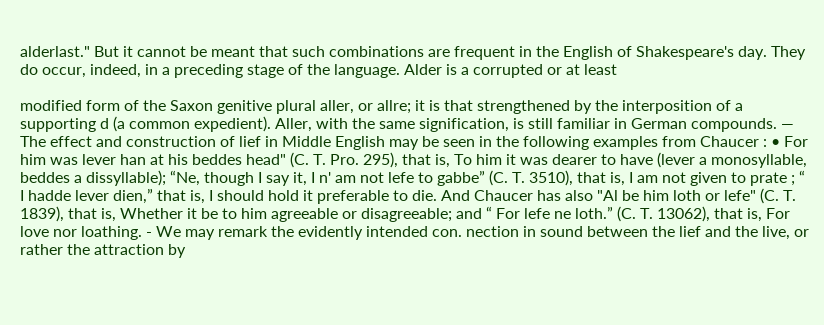alderlast." But it cannot be meant that such combinations are frequent in the English of Shakespeare's day. They do occur, indeed, in a preceding stage of the language. Alder is a corrupted or at least

modified form of the Saxon genitive plural aller, or allre; it is that strengthened by the interposition of a supporting d (a common expedient). Aller, with the same signification, is still familiar in German compounds. — The effect and construction of lief in Middle English may be seen in the following examples from Chaucer : • For him was lever han at his beddes head" (C. T. Pro. 295), that is, To him it was dearer to have (lever a monosyllable, beddes a dissyllable); “Ne, though I say it, I n' am not lefe to gabbe” (C. T. 3510), that is, I am not given to prate ; “ I hadde lever dien,” that is, I should hold it preferable to die. And Chaucer has also "Al be him loth or lefe" (C. T. 1839), that is, Whether it be to him agreeable or disagreeable; and “ For lefe ne loth.” (C. T. 13062), that is, For love nor loathing. - We may remark the evidently intended con. nection in sound between the lief and the live, or rather the attraction by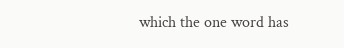which the one word has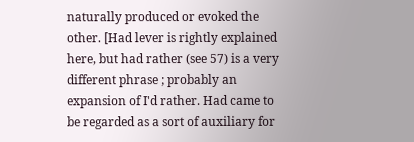naturally produced or evoked the other. [Had lever is rightly explained here, but had rather (see 57) is a very different phrase ; probably an expansion of I'd rather. Had came to be regarded as a sort of auxiliary for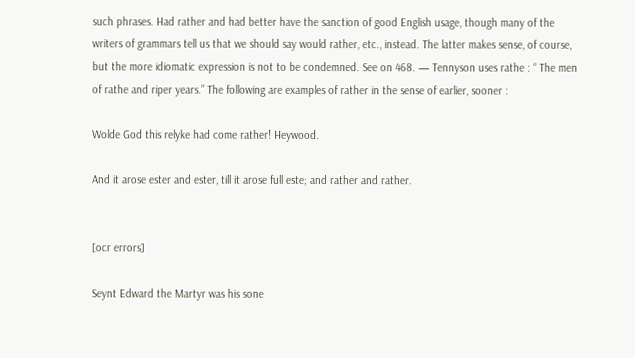such phrases. Had rather and had better have the sanction of good English usage, though many of the writers of grammars tell us that we should say would rather, etc., instead. The latter makes sense, of course, but the more idiomatic expression is not to be condemned. See on 468. — Tennyson uses rathe : “ The men of rathe and riper years.” The following are examples of rather in the sense of earlier, sooner :

Wolde God this relyke had come rather! Heywood.

And it arose ester and ester, till it arose full este; and rather and rather.


[ocr errors]

Seynt Edward the Martyr was his sone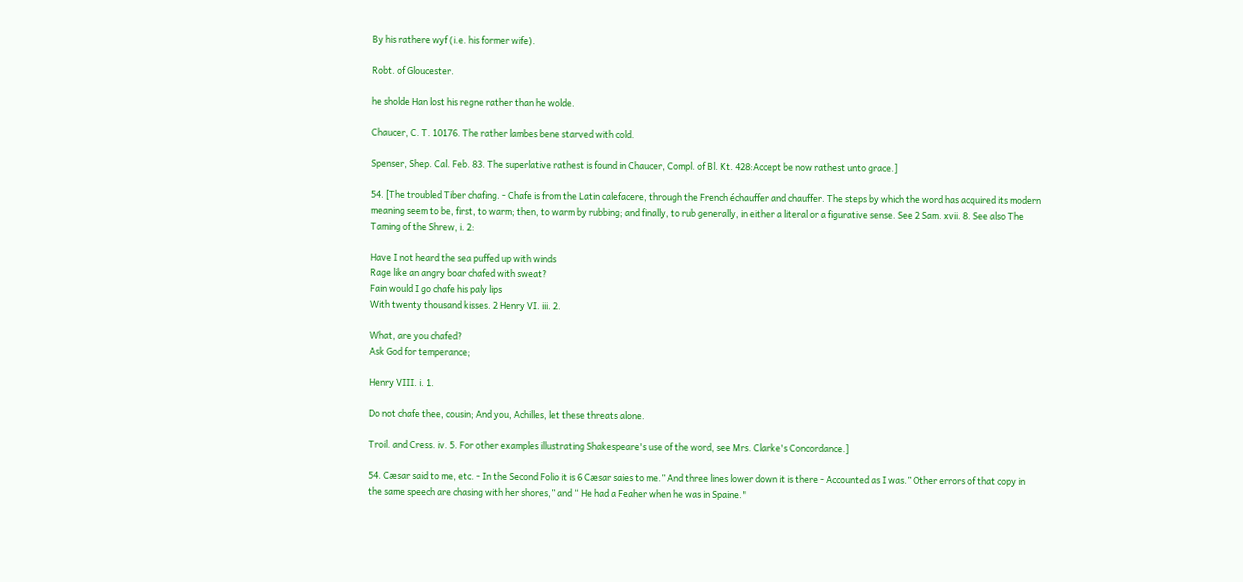By his rathere wyf (i.e. his former wife).

Robt. of Gloucester.

he sholde Han lost his regne rather than he wolde.

Chaucer, C. T. 10176. The rather lambes bene starved with cold.

Spenser, Shep. Cal. Feb. 83. The superlative rathest is found in Chaucer, Compl. of Bl. Kt. 428:Accept be now rathest unto grace.]

54. [The troubled Tiber chafing. - Chafe is from the Latin calefacere, through the French échauffer and chauffer. The steps by which the word has acquired its modern meaning seem to be, first, to warm; then, to warm by rubbing; and finally, to rub generally, in either a literal or a figurative sense. See 2 Sam. xvii. 8. See also The Taming of the Shrew, i. 2:

Have I not heard the sea puffed up with winds
Rage like an angry boar chafed with sweat?
Fain would I go chafe his paly lips
With twenty thousand kisses. 2 Henry VI. iii. 2.

What, are you chafed?
Ask God for temperance;

Henry VIII. i. 1.

Do not chafe thee, cousin; And you, Achilles, let these threats alone.

Troil. and Cress. iv. 5. For other examples illustrating Shakespeare's use of the word, see Mrs. Clarke's Concordance.]

54. Cæsar said to me, etc. - In the Second Folio it is 6 Cæsar saies to me.” And three lines lower down it is there - Accounted as I was.” Other errors of that copy in the same speech are chasing with her shores,” and “ He had a Feaher when he was in Spaine."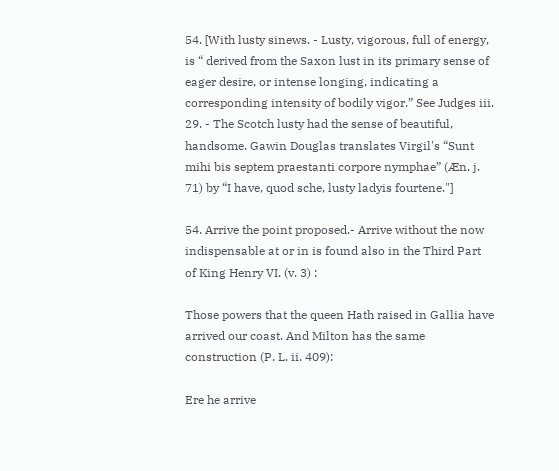54. [With lusty sinews. - Lusty, vigorous, full of energy, is “ derived from the Saxon lust in its primary sense of eager desire, or intense longing, indicating a corresponding intensity of bodily vigor.” See Judges iii. 29. - The Scotch lusty had the sense of beautiful, handsome. Gawin Douglas translates Virgil's “Sunt mihi bis septem praestanti corpore nymphae” (Æn. j. 71) by “I have, quod sche, lusty ladyis fourtene."]

54. Arrive the point proposed.- Arrive without the now indispensable at or in is found also in the Third Part of King Henry VI. (v. 3) :

Those powers that the queen Hath raised in Gallia have arrived our coast. And Milton has the same construction (P. L. ii. 409):

Ere he arrive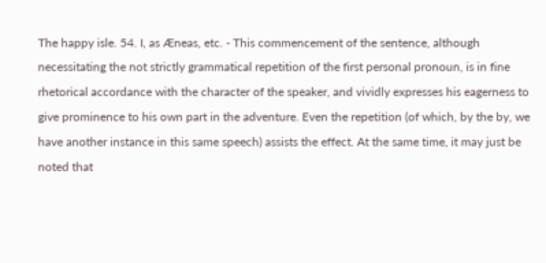The happy isle. 54. I, as Æneas, etc. - This commencement of the sentence, although necessitating the not strictly grammatical repetition of the first personal pronoun, is in fine rhetorical accordance with the character of the speaker, and vividly expresses his eagerness to give prominence to his own part in the adventure. Even the repetition (of which, by the by, we have another instance in this same speech) assists the effect. At the same time, it may just be noted that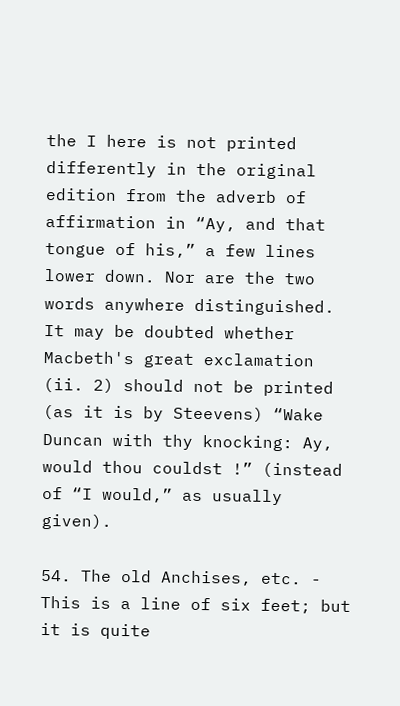the I here is not printed differently in the original edition from the adverb of affirmation in “Ay, and that tongue of his,” a few lines lower down. Nor are the two words anywhere distinguished. It may be doubted whether Macbeth's great exclamation (ii. 2) should not be printed (as it is by Steevens) “Wake Duncan with thy knocking: Ay, would thou couldst !” (instead of “I would,” as usually given).

54. The old Anchises, etc. - This is a line of six feet; but it is quite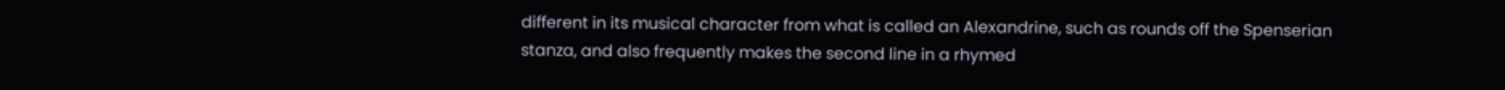different in its musical character from what is called an Alexandrine, such as rounds off the Spenserian stanza, and also frequently makes the second line in a rhymed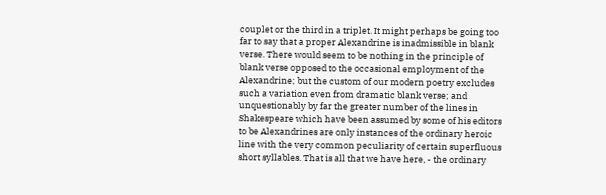couplet or the third in a triplet. It might perhaps be going too far to say that a proper Alexandrine is inadmissible in blank verse. There would seem to be nothing in the principle of blank verse opposed to the occasional employment of the Alexandrine; but the custom of our modern poetry excludes such a variation even from dramatic blank verse; and unquestionably by far the greater number of the lines in Shakespeare which have been assumed by some of his editors to be Alexandrines are only instances of the ordinary heroic line with the very common peculiarity of certain superfluous short syllables. That is all that we have here, - the ordinary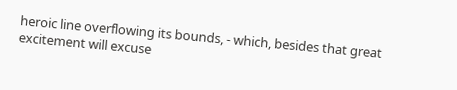heroic line overflowing its bounds, - which, besides that great excitement will excuse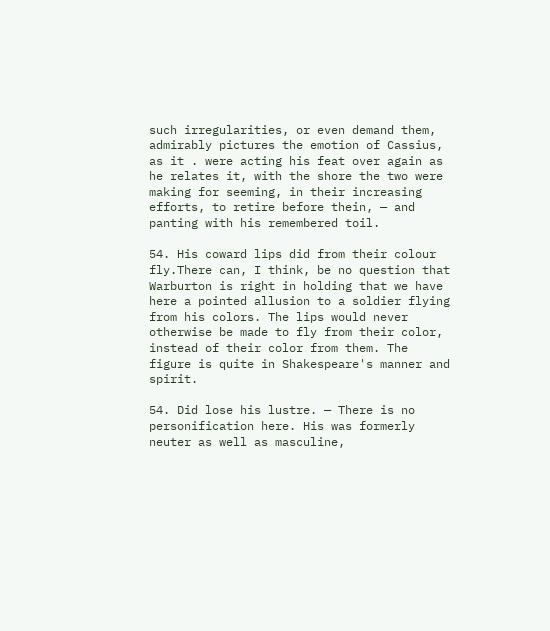such irregularities, or even demand them, admirably pictures the emotion of Cassius, as it . were acting his feat over again as he relates it, with the shore the two were making for seeming, in their increasing efforts, to retire before thein, — and panting with his remembered toil.

54. His coward lips did from their colour fly.There can, I think, be no question that Warburton is right in holding that we have here a pointed allusion to a soldier flying from his colors. The lips would never otherwise be made to fly from their color, instead of their color from them. The figure is quite in Shakespeare's manner and spirit.

54. Did lose his lustre. — There is no personification here. His was formerly neuter as well as masculine,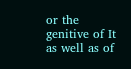or the genitive of It as well as of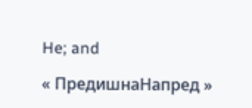He; and

« ПредишнаНапред »